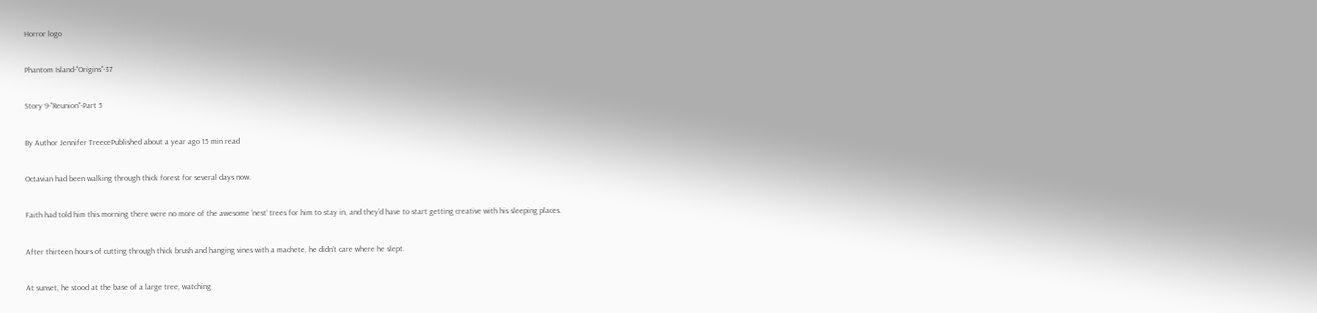Horror logo

Phantom Island-"Origins"-37

Story 9-"Reunion"-Part 5

By Author Jennifer TreecePublished about a year ago 15 min read

Octavian had been walking through thick forest for several days now.

Faith had told him this morning there were no more of the awesome ‘nest’ trees for him to stay in, and they’d have to start getting creative with his sleeping places.

After thirteen hours of cutting through thick brush and hanging vines with a machete, he didn’t care where he slept.

At sunset, he stood at the base of a large tree, watching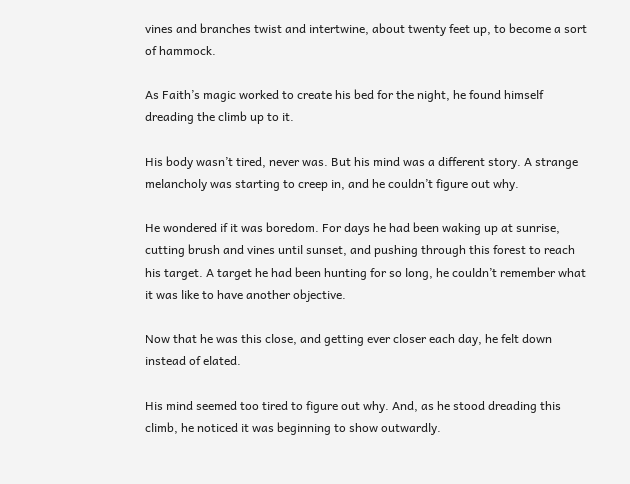vines and branches twist and intertwine, about twenty feet up, to become a sort of hammock.

As Faith’s magic worked to create his bed for the night, he found himself dreading the climb up to it.

His body wasn’t tired, never was. But his mind was a different story. A strange melancholy was starting to creep in, and he couldn’t figure out why.

He wondered if it was boredom. For days he had been waking up at sunrise, cutting brush and vines until sunset, and pushing through this forest to reach his target. A target he had been hunting for so long, he couldn’t remember what it was like to have another objective.

Now that he was this close, and getting ever closer each day, he felt down instead of elated.

His mind seemed too tired to figure out why. And, as he stood dreading this climb, he noticed it was beginning to show outwardly.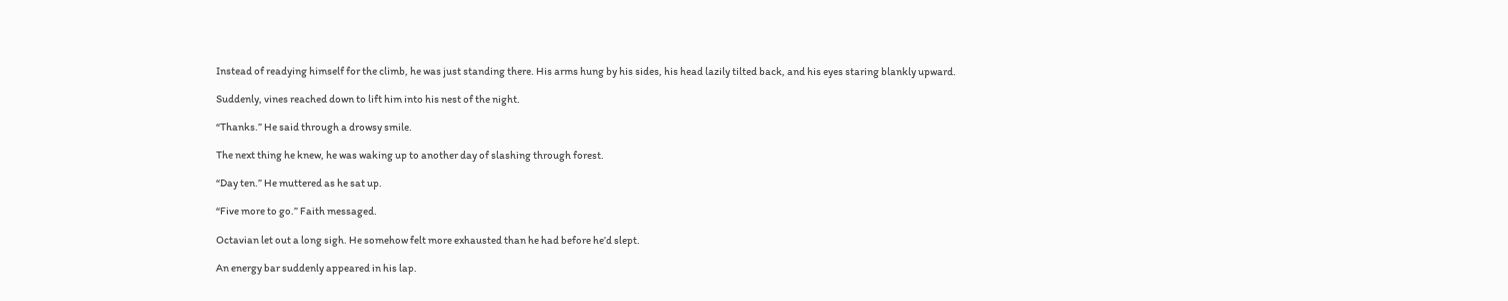Instead of readying himself for the climb, he was just standing there. His arms hung by his sides, his head lazily tilted back, and his eyes staring blankly upward.

Suddenly, vines reached down to lift him into his nest of the night.

“Thanks.” He said through a drowsy smile.

The next thing he knew, he was waking up to another day of slashing through forest.

“Day ten.” He muttered as he sat up.

“Five more to go.” Faith messaged.

Octavian let out a long sigh. He somehow felt more exhausted than he had before he’d slept.

An energy bar suddenly appeared in his lap.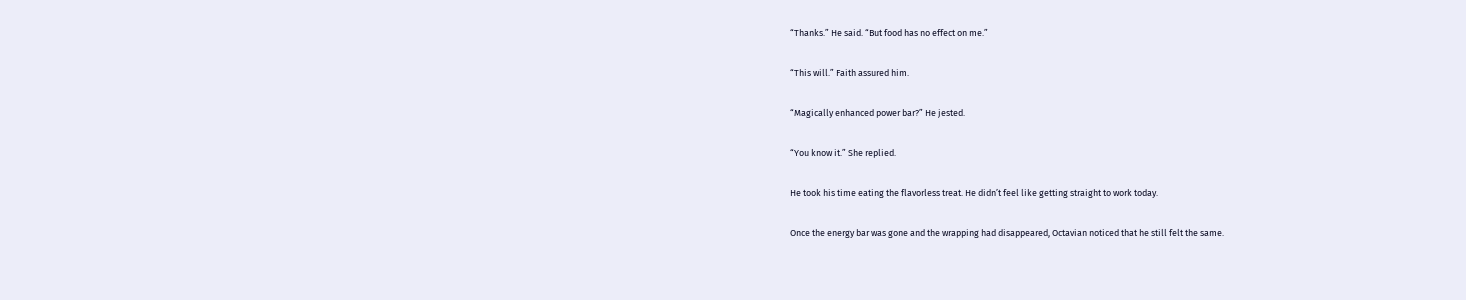“Thanks.” He said. “But food has no effect on me.”

“This will.” Faith assured him.

“Magically enhanced power bar?” He jested.

“You know it.” She replied.

He took his time eating the flavorless treat. He didn’t feel like getting straight to work today.

Once the energy bar was gone and the wrapping had disappeared, Octavian noticed that he still felt the same.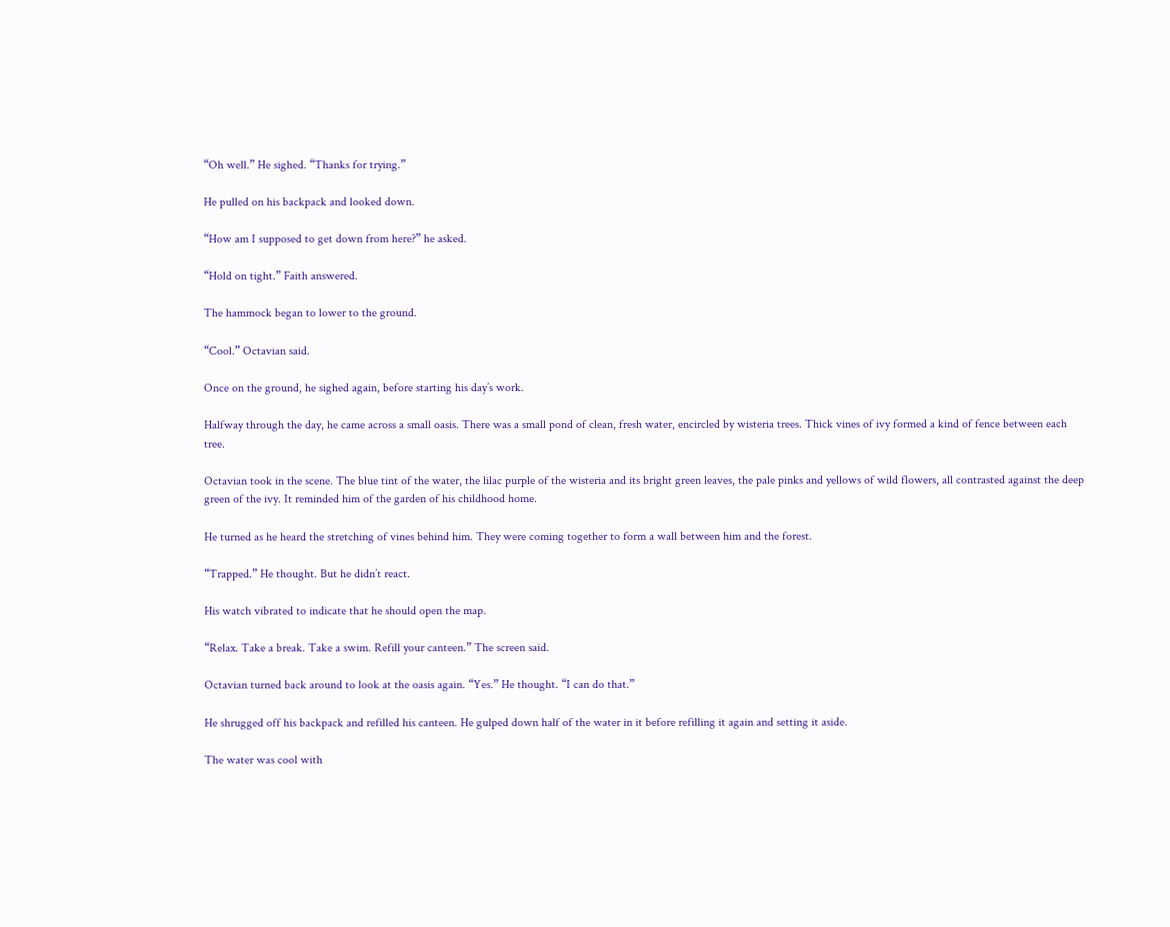“Oh well.” He sighed. “Thanks for trying.”

He pulled on his backpack and looked down.

“How am I supposed to get down from here?” he asked.

“Hold on tight.” Faith answered.

The hammock began to lower to the ground.

“Cool.” Octavian said.

Once on the ground, he sighed again, before starting his day’s work.

Halfway through the day, he came across a small oasis. There was a small pond of clean, fresh water, encircled by wisteria trees. Thick vines of ivy formed a kind of fence between each tree.

Octavian took in the scene. The blue tint of the water, the lilac purple of the wisteria and its bright green leaves, the pale pinks and yellows of wild flowers, all contrasted against the deep green of the ivy. It reminded him of the garden of his childhood home.

He turned as he heard the stretching of vines behind him. They were coming together to form a wall between him and the forest.

“Trapped.” He thought. But he didn’t react.

His watch vibrated to indicate that he should open the map.

“Relax. Take a break. Take a swim. Refill your canteen.” The screen said.

Octavian turned back around to look at the oasis again. “Yes.” He thought. “I can do that.”

He shrugged off his backpack and refilled his canteen. He gulped down half of the water in it before refilling it again and setting it aside.

The water was cool with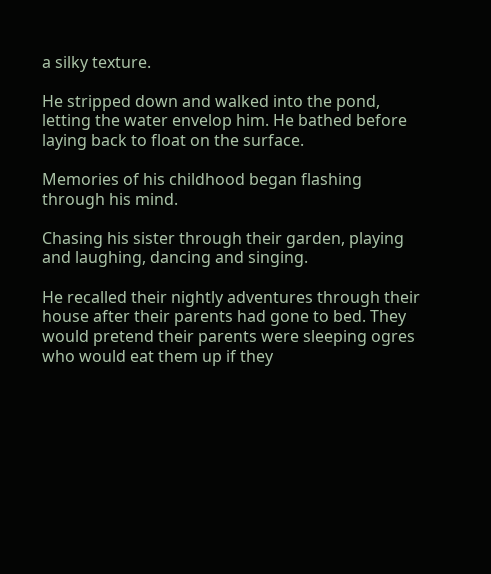a silky texture.

He stripped down and walked into the pond, letting the water envelop him. He bathed before laying back to float on the surface.

Memories of his childhood began flashing through his mind.

Chasing his sister through their garden, playing and laughing, dancing and singing.

He recalled their nightly adventures through their house after their parents had gone to bed. They would pretend their parents were sleeping ogres who would eat them up if they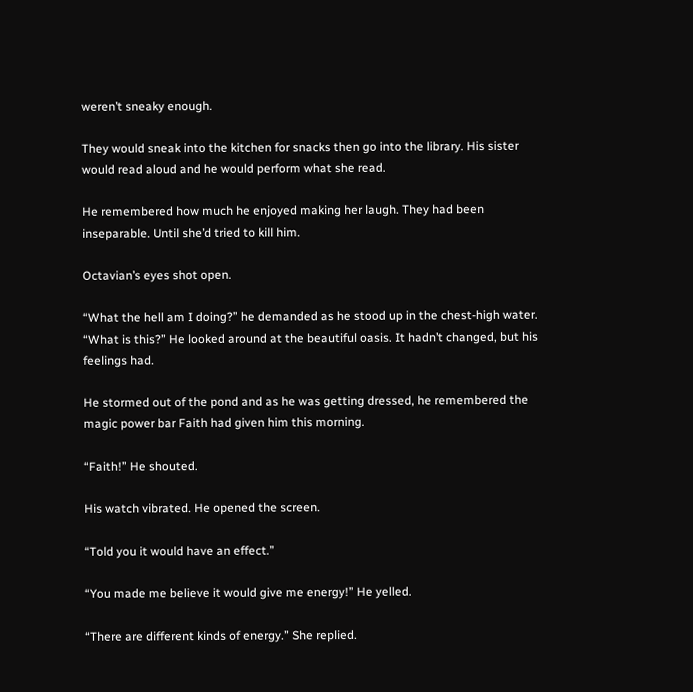weren’t sneaky enough.

They would sneak into the kitchen for snacks then go into the library. His sister would read aloud and he would perform what she read.

He remembered how much he enjoyed making her laugh. They had been inseparable. Until she’d tried to kill him.

Octavian’s eyes shot open.

“What the hell am I doing?” he demanded as he stood up in the chest-high water. “What is this?” He looked around at the beautiful oasis. It hadn’t changed, but his feelings had.

He stormed out of the pond and as he was getting dressed, he remembered the magic power bar Faith had given him this morning.

“Faith!” He shouted.

His watch vibrated. He opened the screen.

“Told you it would have an effect.”

“You made me believe it would give me energy!” He yelled.

“There are different kinds of energy.” She replied.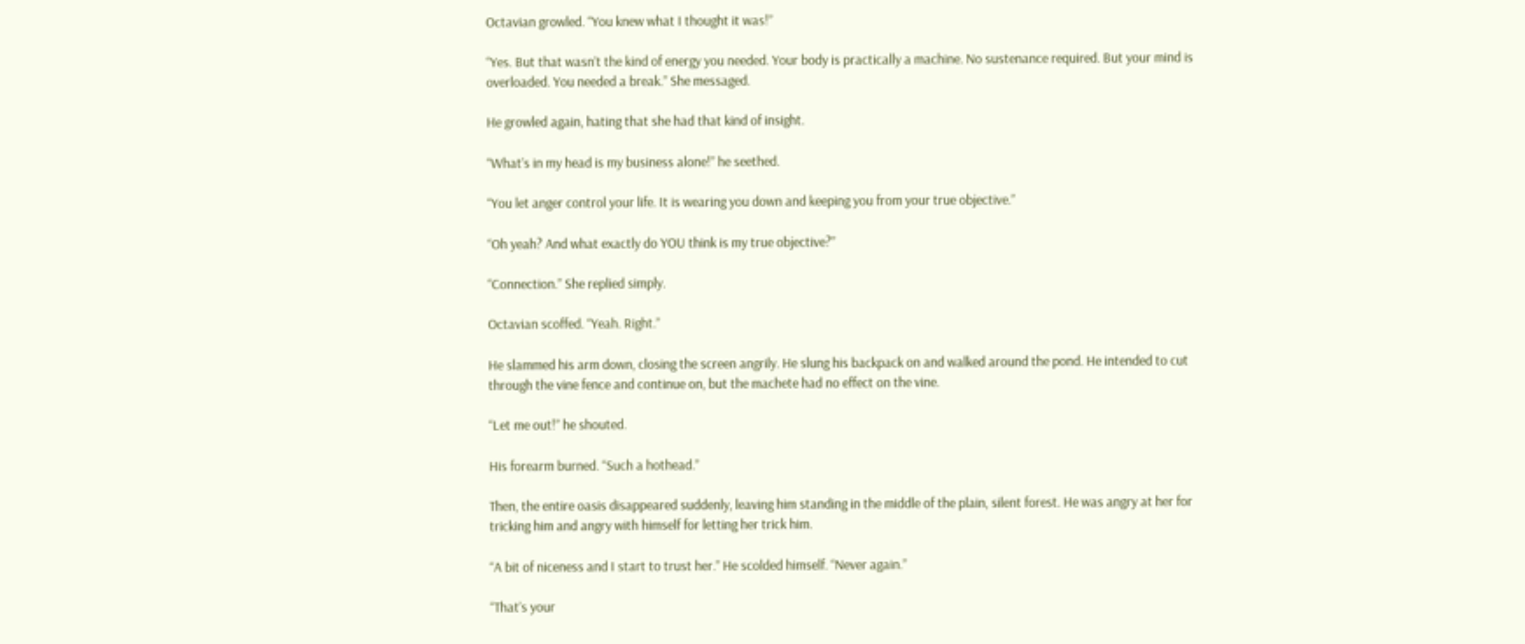Octavian growled. “You knew what I thought it was!”

“Yes. But that wasn’t the kind of energy you needed. Your body is practically a machine. No sustenance required. But your mind is overloaded. You needed a break.” She messaged.

He growled again, hating that she had that kind of insight.

“What’s in my head is my business alone!” he seethed.

“You let anger control your life. It is wearing you down and keeping you from your true objective.”

“Oh yeah? And what exactly do YOU think is my true objective?”

“Connection.” She replied simply.

Octavian scoffed. “Yeah. Right.”

He slammed his arm down, closing the screen angrily. He slung his backpack on and walked around the pond. He intended to cut through the vine fence and continue on, but the machete had no effect on the vine.

“Let me out!” he shouted.

His forearm burned. “Such a hothead.”

Then, the entire oasis disappeared suddenly, leaving him standing in the middle of the plain, silent forest. He was angry at her for tricking him and angry with himself for letting her trick him.

“A bit of niceness and I start to trust her.” He scolded himself. “Never again.”

“That’s your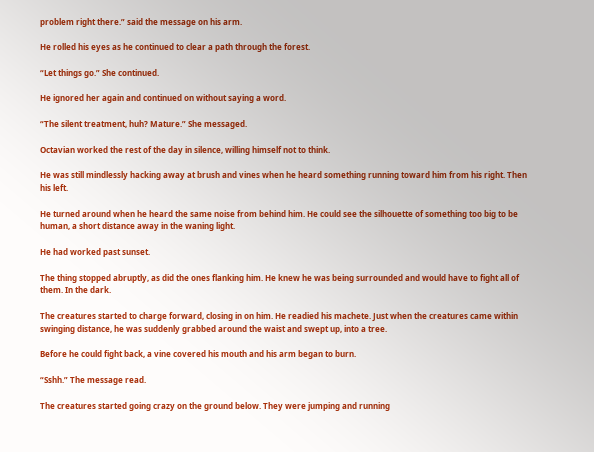problem right there.” said the message on his arm.

He rolled his eyes as he continued to clear a path through the forest.

“Let things go.” She continued.

He ignored her again and continued on without saying a word.

“The silent treatment, huh? Mature.” She messaged.

Octavian worked the rest of the day in silence, willing himself not to think.

He was still mindlessly hacking away at brush and vines when he heard something running toward him from his right. Then his left.

He turned around when he heard the same noise from behind him. He could see the silhouette of something too big to be human, a short distance away in the waning light.

He had worked past sunset.

The thing stopped abruptly, as did the ones flanking him. He knew he was being surrounded and would have to fight all of them. In the dark.

The creatures started to charge forward, closing in on him. He readied his machete. Just when the creatures came within swinging distance, he was suddenly grabbed around the waist and swept up, into a tree.

Before he could fight back, a vine covered his mouth and his arm began to burn.

“Sshh.” The message read.

The creatures started going crazy on the ground below. They were jumping and running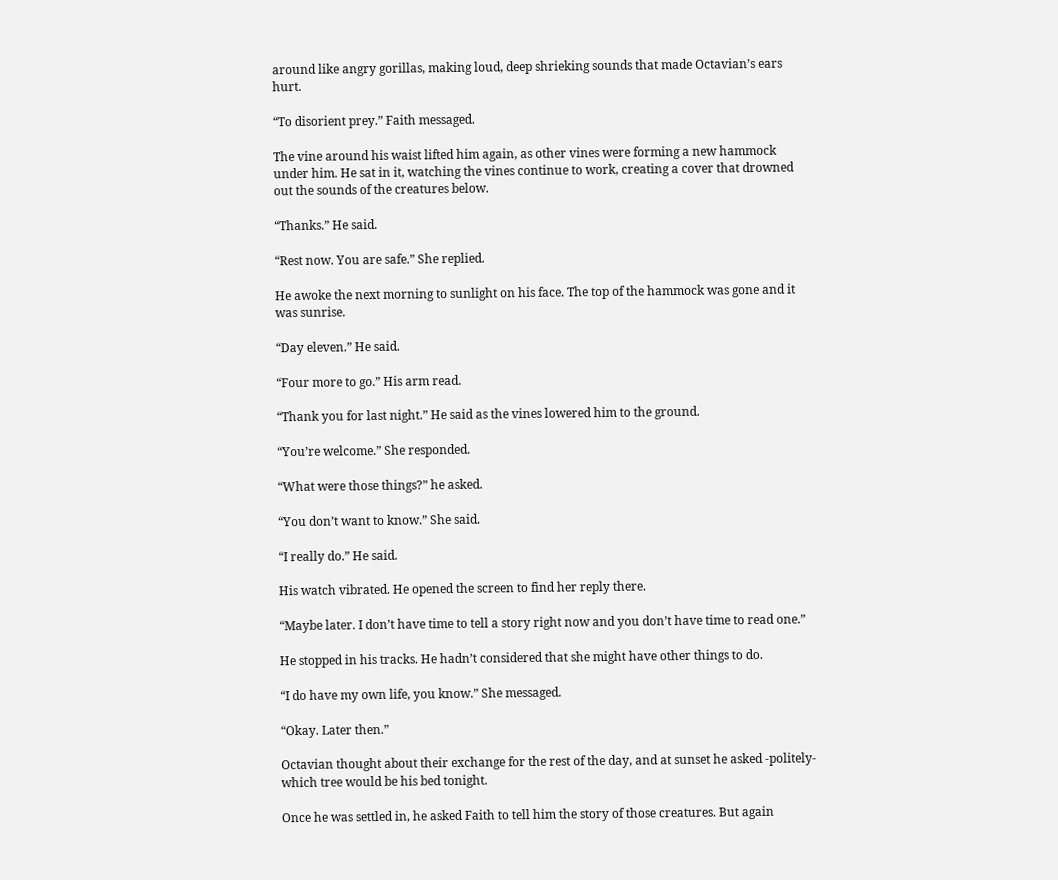around like angry gorillas, making loud, deep shrieking sounds that made Octavian’s ears hurt.

“To disorient prey.” Faith messaged.

The vine around his waist lifted him again, as other vines were forming a new hammock under him. He sat in it, watching the vines continue to work, creating a cover that drowned out the sounds of the creatures below.

“Thanks.” He said.

“Rest now. You are safe.” She replied.

He awoke the next morning to sunlight on his face. The top of the hammock was gone and it was sunrise.

“Day eleven.” He said.

“Four more to go.” His arm read.

“Thank you for last night.” He said as the vines lowered him to the ground.

“You’re welcome.” She responded.

“What were those things?” he asked.

“You don’t want to know.” She said.

“I really do.” He said.

His watch vibrated. He opened the screen to find her reply there.

“Maybe later. I don’t have time to tell a story right now and you don’t have time to read one.”

He stopped in his tracks. He hadn’t considered that she might have other things to do.

“I do have my own life, you know.” She messaged.

“Okay. Later then.”

Octavian thought about their exchange for the rest of the day, and at sunset he asked -politely- which tree would be his bed tonight.

Once he was settled in, he asked Faith to tell him the story of those creatures. But again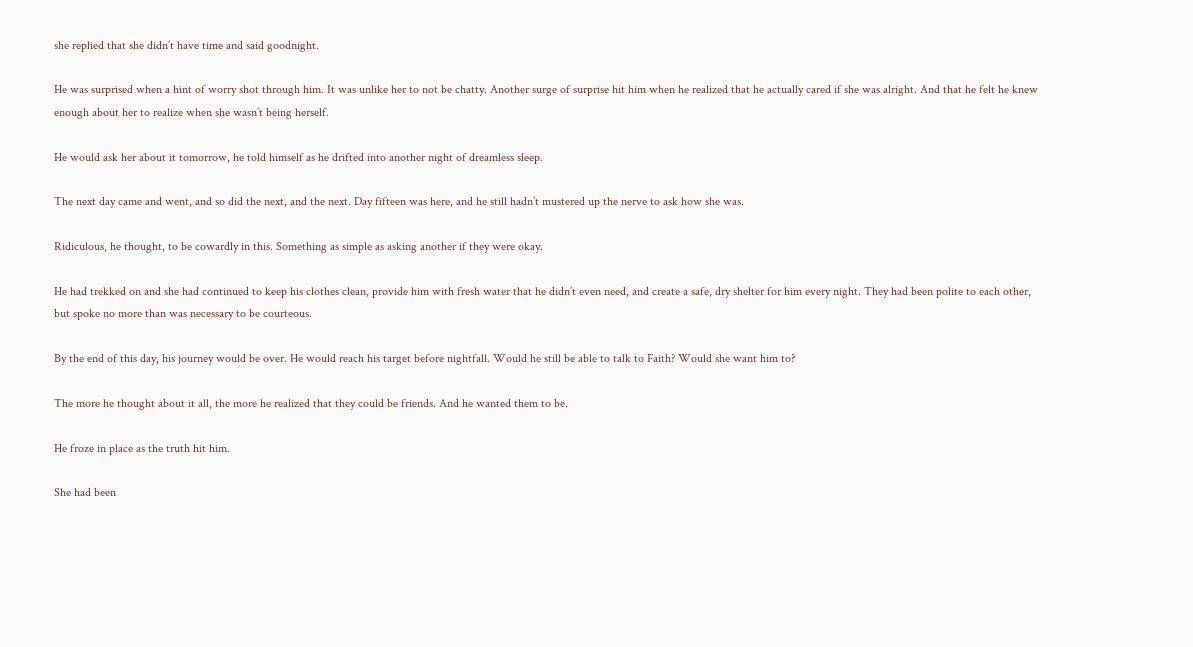she replied that she didn’t have time and said goodnight.

He was surprised when a hint of worry shot through him. It was unlike her to not be chatty. Another surge of surprise hit him when he realized that he actually cared if she was alright. And that he felt he knew enough about her to realize when she wasn’t being herself.

He would ask her about it tomorrow, he told himself as he drifted into another night of dreamless sleep.

The next day came and went, and so did the next, and the next. Day fifteen was here, and he still hadn’t mustered up the nerve to ask how she was.

Ridiculous, he thought, to be cowardly in this. Something as simple as asking another if they were okay.

He had trekked on and she had continued to keep his clothes clean, provide him with fresh water that he didn’t even need, and create a safe, dry shelter for him every night. They had been polite to each other, but spoke no more than was necessary to be courteous.

By the end of this day, his journey would be over. He would reach his target before nightfall. Would he still be able to talk to Faith? Would she want him to?

The more he thought about it all, the more he realized that they could be friends. And he wanted them to be.

He froze in place as the truth hit him.

She had been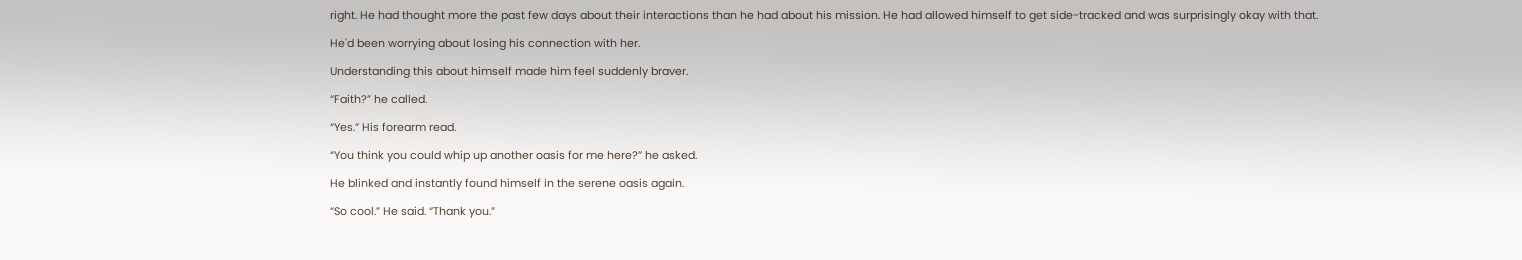right. He had thought more the past few days about their interactions than he had about his mission. He had allowed himself to get side-tracked and was surprisingly okay with that.

He'd been worrying about losing his connection with her.

Understanding this about himself made him feel suddenly braver.

“Faith?” he called.

“Yes.” His forearm read.

“You think you could whip up another oasis for me here?” he asked.

He blinked and instantly found himself in the serene oasis again.

“So cool.” He said. “Thank you.”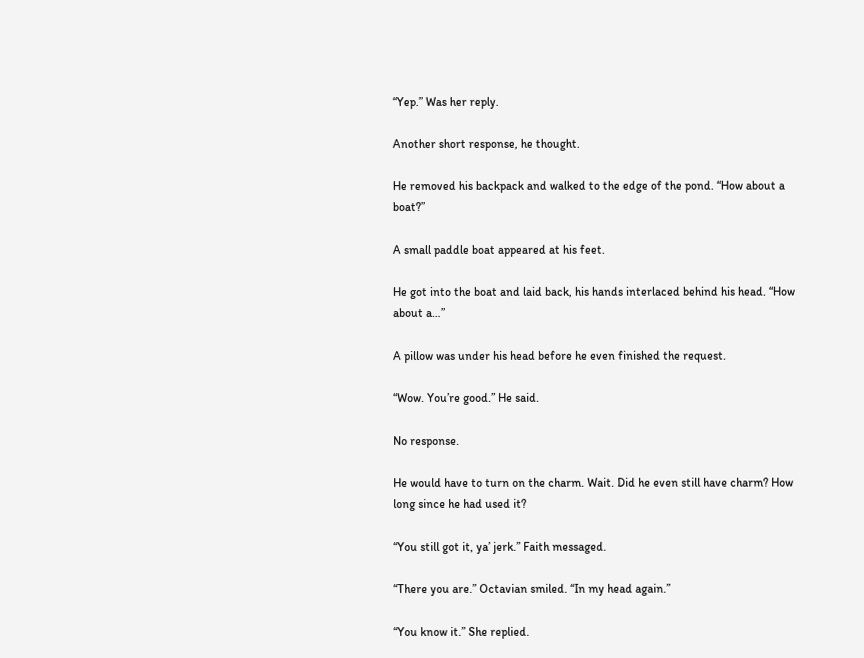“Yep.” Was her reply.

Another short response, he thought.

He removed his backpack and walked to the edge of the pond. “How about a boat?”

A small paddle boat appeared at his feet.

He got into the boat and laid back, his hands interlaced behind his head. “How about a…”

A pillow was under his head before he even finished the request.

“Wow. You’re good.” He said.

No response.

He would have to turn on the charm. Wait. Did he even still have charm? How long since he had used it?

“You still got it, ya’ jerk.” Faith messaged.

“There you are.” Octavian smiled. “In my head again.”

“You know it.” She replied.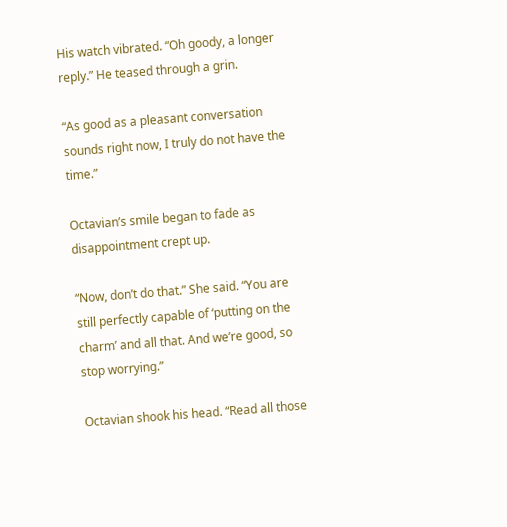His watch vibrated. “Oh goody, a longer reply.” He teased through a grin.

“As good as a pleasant conversation sounds right now, I truly do not have the time.”

Octavian’s smile began to fade as disappointment crept up.

“Now, don’t do that.” She said. “You are still perfectly capable of ‘putting on the charm’ and all that. And we’re good, so stop worrying.”

Octavian shook his head. “Read all those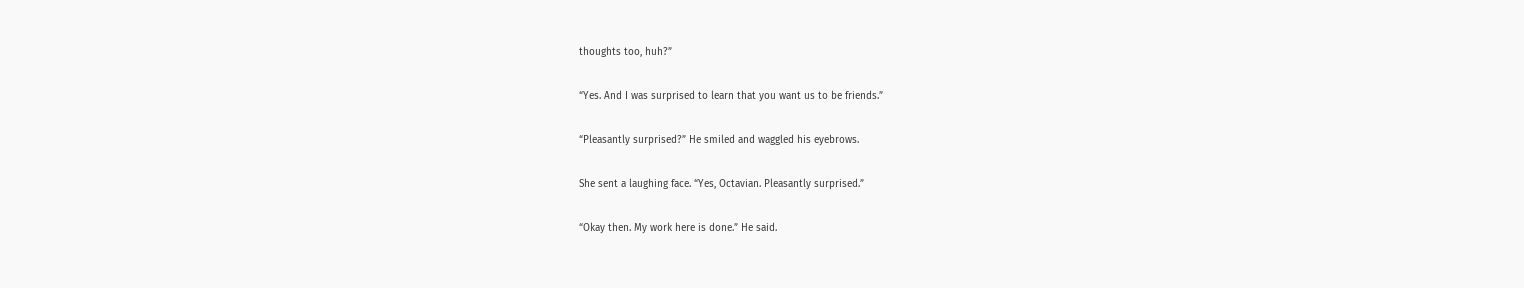thoughts too, huh?”

“Yes. And I was surprised to learn that you want us to be friends.”

“Pleasantly surprised?” He smiled and waggled his eyebrows.

She sent a laughing face. “Yes, Octavian. Pleasantly surprised.”

“Okay then. My work here is done.” He said.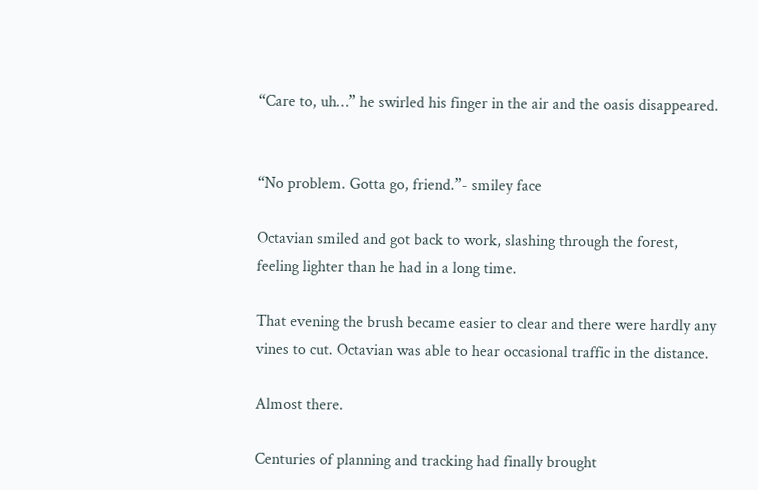“Care to, uh…” he swirled his finger in the air and the oasis disappeared.


“No problem. Gotta go, friend.”- smiley face

Octavian smiled and got back to work, slashing through the forest, feeling lighter than he had in a long time.

That evening the brush became easier to clear and there were hardly any vines to cut. Octavian was able to hear occasional traffic in the distance.

Almost there.

Centuries of planning and tracking had finally brought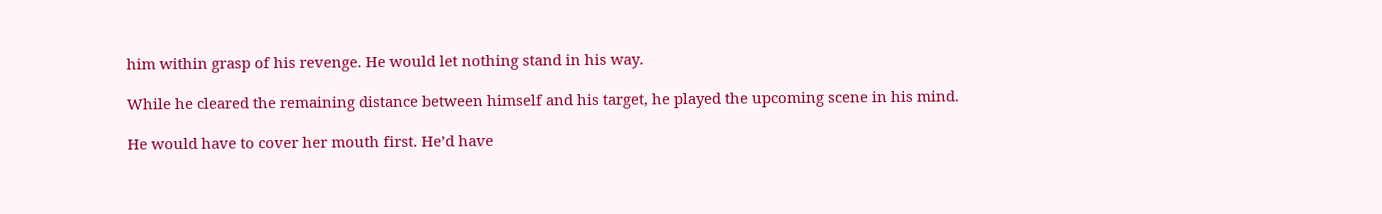him within grasp of his revenge. He would let nothing stand in his way.

While he cleared the remaining distance between himself and his target, he played the upcoming scene in his mind.

He would have to cover her mouth first. He’d have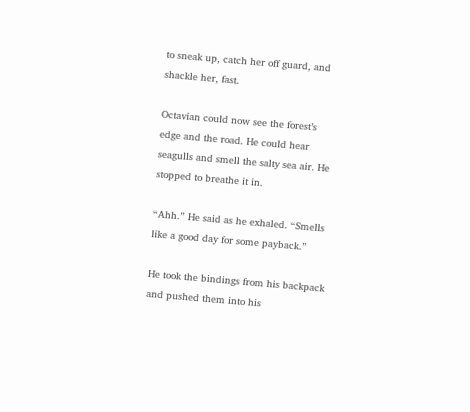to sneak up, catch her off guard, and shackle her, fast.

Octavian could now see the forest’s edge and the road. He could hear seagulls and smell the salty sea air. He stopped to breathe it in.

“Ahh.” He said as he exhaled. “Smells like a good day for some payback.”

He took the bindings from his backpack and pushed them into his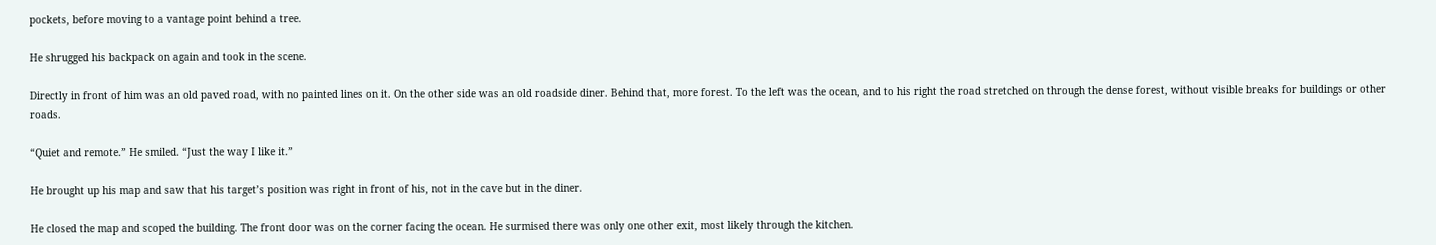pockets, before moving to a vantage point behind a tree.

He shrugged his backpack on again and took in the scene.

Directly in front of him was an old paved road, with no painted lines on it. On the other side was an old roadside diner. Behind that, more forest. To the left was the ocean, and to his right the road stretched on through the dense forest, without visible breaks for buildings or other roads.

“Quiet and remote.” He smiled. “Just the way I like it.”

He brought up his map and saw that his target’s position was right in front of his, not in the cave but in the diner.

He closed the map and scoped the building. The front door was on the corner facing the ocean. He surmised there was only one other exit, most likely through the kitchen.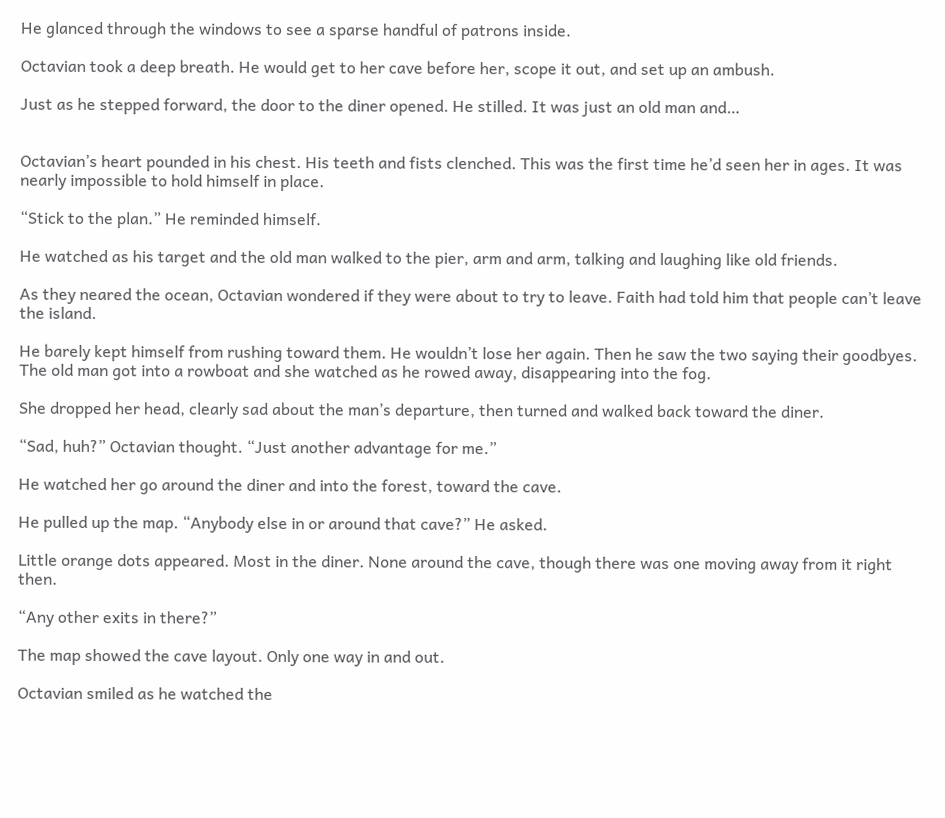He glanced through the windows to see a sparse handful of patrons inside.

Octavian took a deep breath. He would get to her cave before her, scope it out, and set up an ambush.

Just as he stepped forward, the door to the diner opened. He stilled. It was just an old man and…


Octavian’s heart pounded in his chest. His teeth and fists clenched. This was the first time he’d seen her in ages. It was nearly impossible to hold himself in place.

“Stick to the plan.” He reminded himself.

He watched as his target and the old man walked to the pier, arm and arm, talking and laughing like old friends.

As they neared the ocean, Octavian wondered if they were about to try to leave. Faith had told him that people can’t leave the island.

He barely kept himself from rushing toward them. He wouldn’t lose her again. Then he saw the two saying their goodbyes. The old man got into a rowboat and she watched as he rowed away, disappearing into the fog.

She dropped her head, clearly sad about the man’s departure, then turned and walked back toward the diner.

“Sad, huh?” Octavian thought. “Just another advantage for me.”

He watched her go around the diner and into the forest, toward the cave.

He pulled up the map. “Anybody else in or around that cave?” He asked.

Little orange dots appeared. Most in the diner. None around the cave, though there was one moving away from it right then.

“Any other exits in there?”

The map showed the cave layout. Only one way in and out.

Octavian smiled as he watched the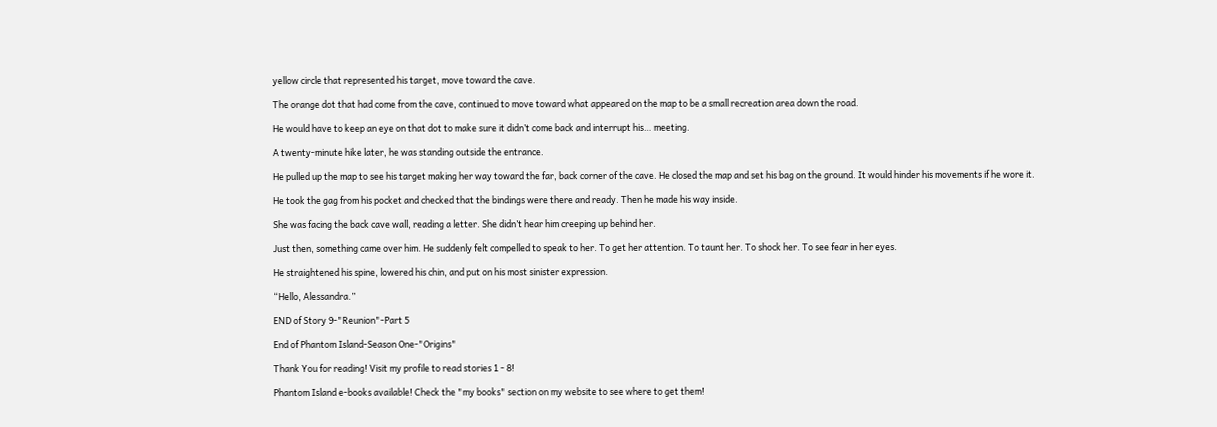yellow circle that represented his target, move toward the cave.

The orange dot that had come from the cave, continued to move toward what appeared on the map to be a small recreation area down the road.

He would have to keep an eye on that dot to make sure it didn’t come back and interrupt his… meeting.

A twenty-minute hike later, he was standing outside the entrance.

He pulled up the map to see his target making her way toward the far, back corner of the cave. He closed the map and set his bag on the ground. It would hinder his movements if he wore it.

He took the gag from his pocket and checked that the bindings were there and ready. Then he made his way inside.

She was facing the back cave wall, reading a letter. She didn’t hear him creeping up behind her.

Just then, something came over him. He suddenly felt compelled to speak to her. To get her attention. To taunt her. To shock her. To see fear in her eyes.

He straightened his spine, lowered his chin, and put on his most sinister expression.

“Hello, Alessandra.”

END of Story 9-"Reunion"-Part 5

End of Phantom Island-Season One-"Origins"

Thank You for reading! Visit my profile to read stories 1 - 8!

Phantom Island e-books available! Check the "my books" section on my website to see where to get them!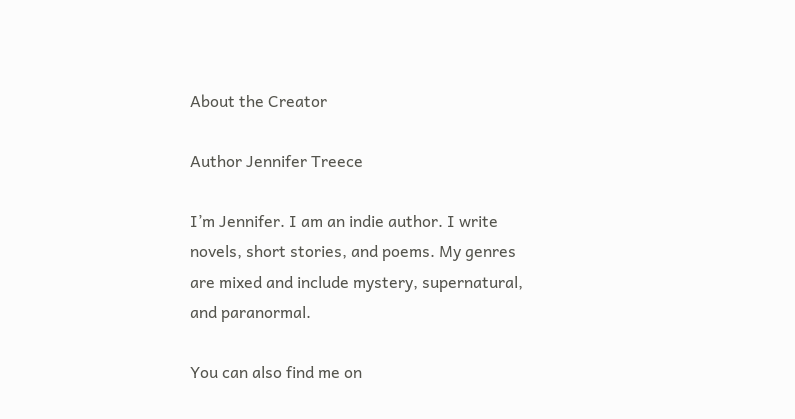About the Creator

Author Jennifer Treece

I’m Jennifer. I am an indie author. I write novels, short stories, and poems. My genres are mixed and include mystery, supernatural, and paranormal.

You can also find me on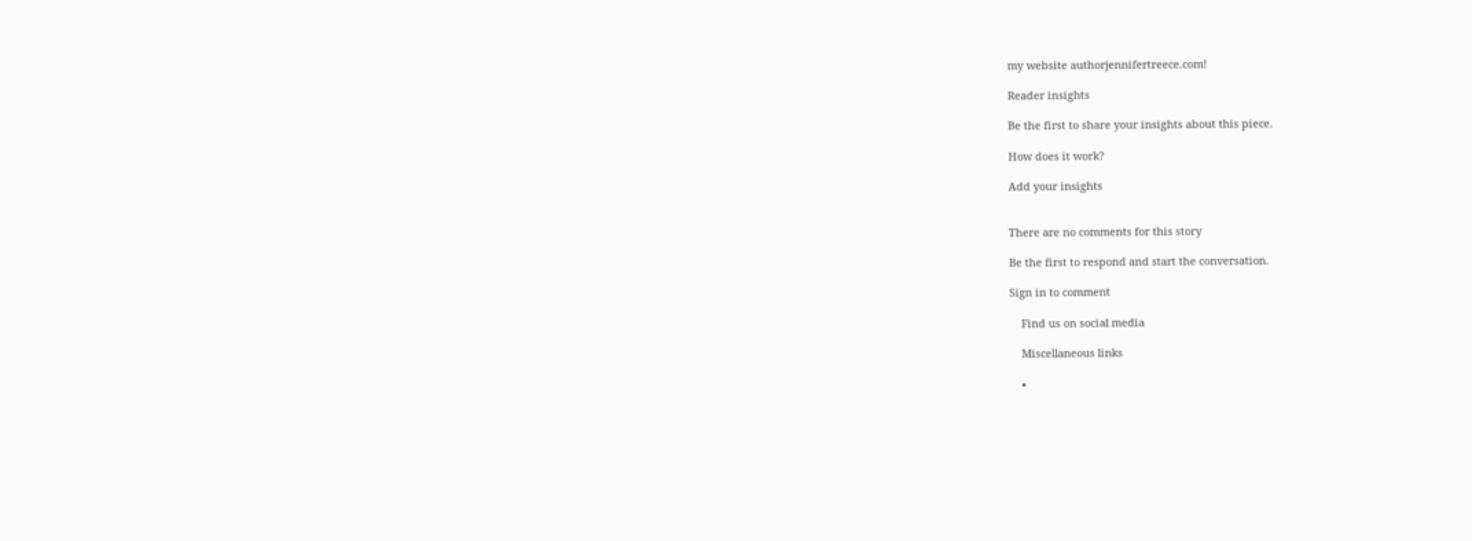my website authorjennifertreece.com!

Reader insights

Be the first to share your insights about this piece.

How does it work?

Add your insights


There are no comments for this story

Be the first to respond and start the conversation.

Sign in to comment

    Find us on social media

    Miscellaneous links

    •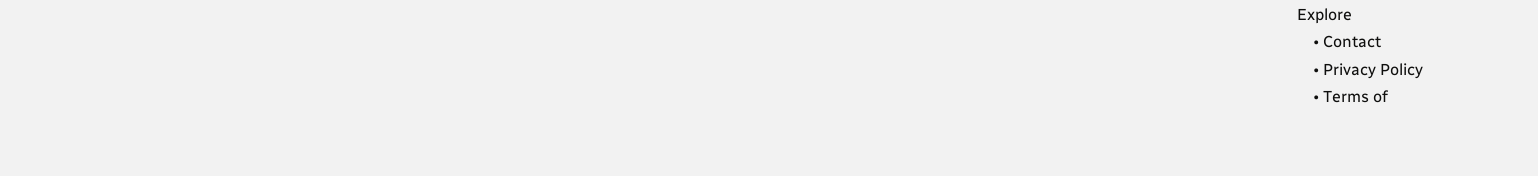Explore
    • Contact
    • Privacy Policy
    • Terms of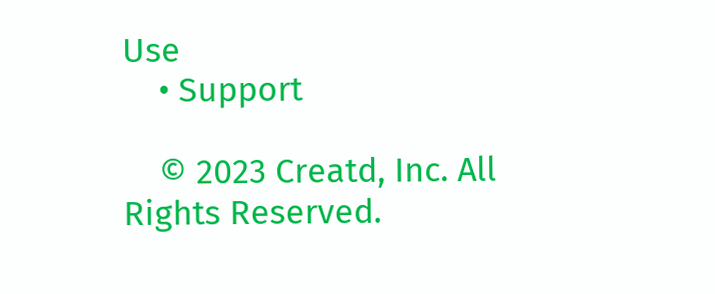Use
    • Support

    © 2023 Creatd, Inc. All Rights Reserved.